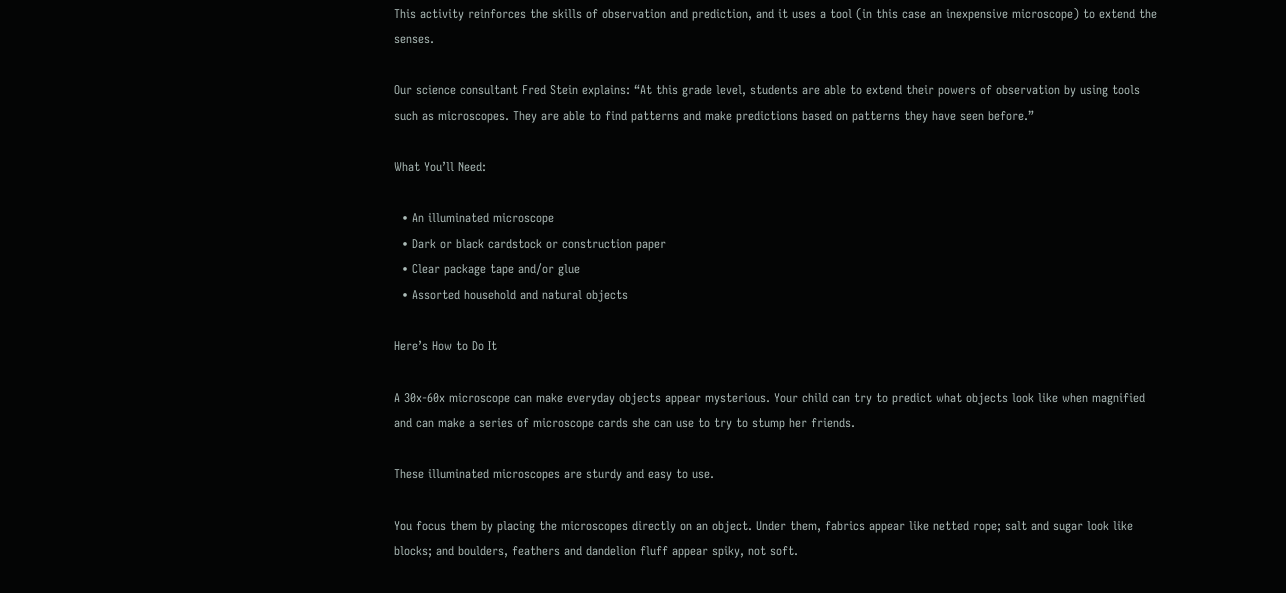This activity reinforces the skills of observation and prediction, and it uses a tool (in this case an inexpensive microscope) to extend the senses.

Our science consultant Fred Stein explains: “At this grade level, students are able to extend their powers of observation by using tools such as microscopes. They are able to find patterns and make predictions based on patterns they have seen before.”

What You’ll Need:

  • An illuminated microscope
  • Dark or black cardstock or construction paper
  • Clear package tape and/or glue
  • Assorted household and natural objects

Here’s How to Do It

A 30x-60x microscope can make everyday objects appear mysterious. Your child can try to predict what objects look like when magnified and can make a series of microscope cards she can use to try to stump her friends.

These illuminated microscopes are sturdy and easy to use.

You focus them by placing the microscopes directly on an object. Under them, fabrics appear like netted rope; salt and sugar look like blocks; and boulders, feathers and dandelion fluff appear spiky, not soft.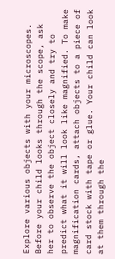Explore various objects with your microscopes. Before your child looks through the scope, ask her to observe the object closely and try to predict what it will look like magnified. To make magnification cards, attach objects to a piece of card stock with tape or glue. Your child can look at them through the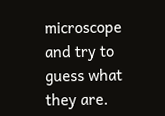microscope and try to guess what they are.